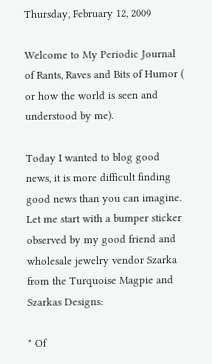Thursday, February 12, 2009

Welcome to My Periodic Journal of Rants, Raves and Bits of Humor ( or how the world is seen and understood by me).

Today I wanted to blog good news, it is more difficult finding good news than you can imagine. Let me start with a bumper sticker observed by my good friend and wholesale jewelry vendor Szarka from the Turquoise Magpie and Szarkas Designs:

" Of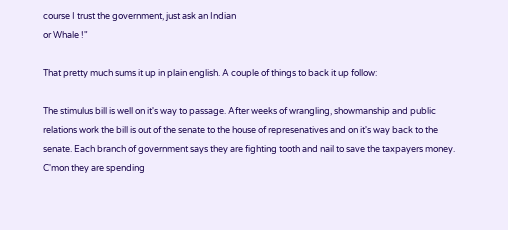course I trust the government, just ask an Indian
or Whale !"

That pretty much sums it up in plain english. A couple of things to back it up follow:

The stimulus bill is well on it's way to passage. After weeks of wrangling, showmanship and public relations work the bill is out of the senate to the house of represenatives and on it's way back to the senate. Each branch of government says they are fighting tooth and nail to save the taxpayers money. C'mon they are spending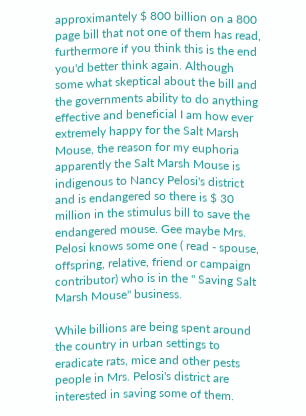approximantely $ 800 billion on a 800 page bill that not one of them has read, furthermore if you think this is the end you'd better think again. Although some what skeptical about the bill and the governments ability to do anything effective and beneficial I am how ever extremely happy for the Salt Marsh Mouse, the reason for my euphoria apparently the Salt Marsh Mouse is indigenous to Nancy Pelosi's district and is endangered so there is $ 30 million in the stimulus bill to save the endangered mouse. Gee maybe Mrs. Pelosi knows some one ( read - spouse, offspring, relative, friend or campaign contributor) who is in the " Saving Salt Marsh Mouse" business.

While billions are being spent around the country in urban settings to eradicate rats, mice and other pests people in Mrs. Pelosi's district are interested in saving some of them.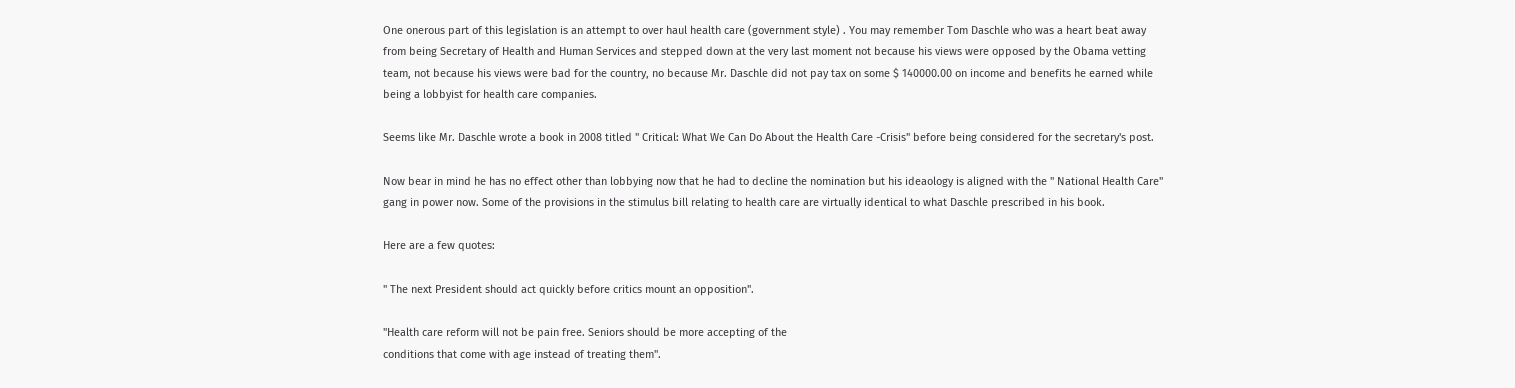One onerous part of this legislation is an attempt to over haul health care (government style) . You may remember Tom Daschle who was a heart beat away from being Secretary of Health and Human Services and stepped down at the very last moment not because his views were opposed by the Obama vetting team, not because his views were bad for the country, no because Mr. Daschle did not pay tax on some $ 140000.00 on income and benefits he earned while being a lobbyist for health care companies.

Seems like Mr. Daschle wrote a book in 2008 titled " Critical: What We Can Do About the Health Care -Crisis" before being considered for the secretary's post.

Now bear in mind he has no effect other than lobbying now that he had to decline the nomination but his ideaology is aligned with the " National Health Care" gang in power now. Some of the provisions in the stimulus bill relating to health care are virtually identical to what Daschle prescribed in his book.

Here are a few quotes:

" The next President should act quickly before critics mount an opposition".

"Health care reform will not be pain free. Seniors should be more accepting of the
conditions that come with age instead of treating them".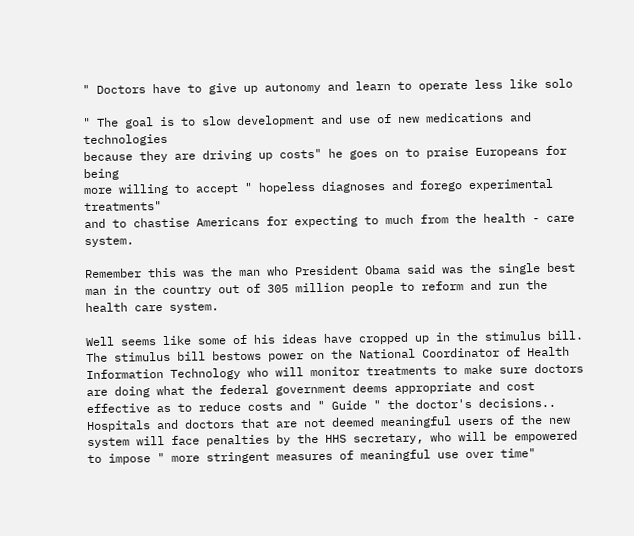" Doctors have to give up autonomy and learn to operate less like solo

" The goal is to slow development and use of new medications and technologies
because they are driving up costs" he goes on to praise Europeans for being
more willing to accept " hopeless diagnoses and forego experimental treatments"
and to chastise Americans for expecting to much from the health - care system.

Remember this was the man who President Obama said was the single best man in the country out of 305 million people to reform and run the health care system.

Well seems like some of his ideas have cropped up in the stimulus bill. The stimulus bill bestows power on the National Coordinator of Health Information Technology who will monitor treatments to make sure doctors are doing what the federal government deems appropriate and cost effective as to reduce costs and " Guide " the doctor's decisions.. Hospitals and doctors that are not deemed meaningful users of the new system will face penalties by the HHS secretary, who will be empowered to impose " more stringent measures of meaningful use over time"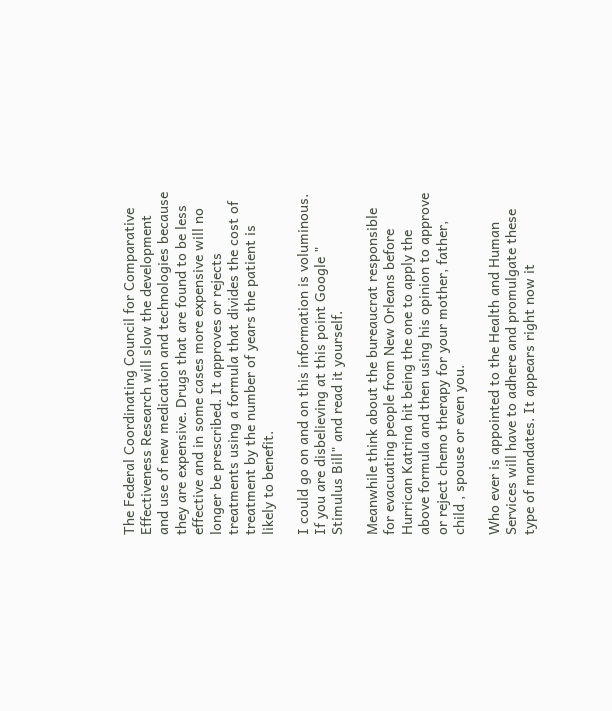The Federal Coordinating Council for Comparative Effectiveness Research will slow the development and use of new medication and technologies because they are expensive. Drugs that are found to be less effective and in some cases more expensive will no longer be prescribed. It approves or rejects treatments using a formula that divides the cost of treatment by the number of years the patient is likely to benefit.

I could go on and on this information is voluminous. If you are disbelieving at this point Google " Stimulus Bill" and read it yourself.

Meanwhile think about the bureaucrat responsible for evacuating people from New Orleans before Hurrican Katrina hit being the one to apply the above formula and then using his opinion to approve or reject chemo therapy for your mother, father, child , spouse or even you.

Who ever is appointed to the Health and Human Services will have to adhere and promulgate these type of mandates. It appears right now it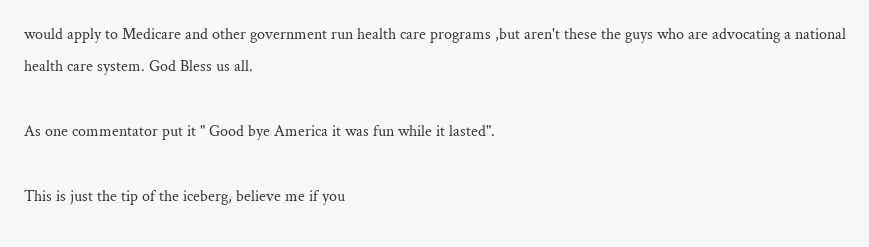would apply to Medicare and other government run health care programs ,but aren't these the guys who are advocating a national health care system. God Bless us all.

As one commentator put it " Good bye America it was fun while it lasted".

This is just the tip of the iceberg, believe me if you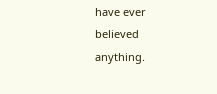have ever believed anything.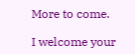More to come.

I welcome your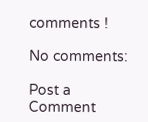comments !

No comments:

Post a Comment